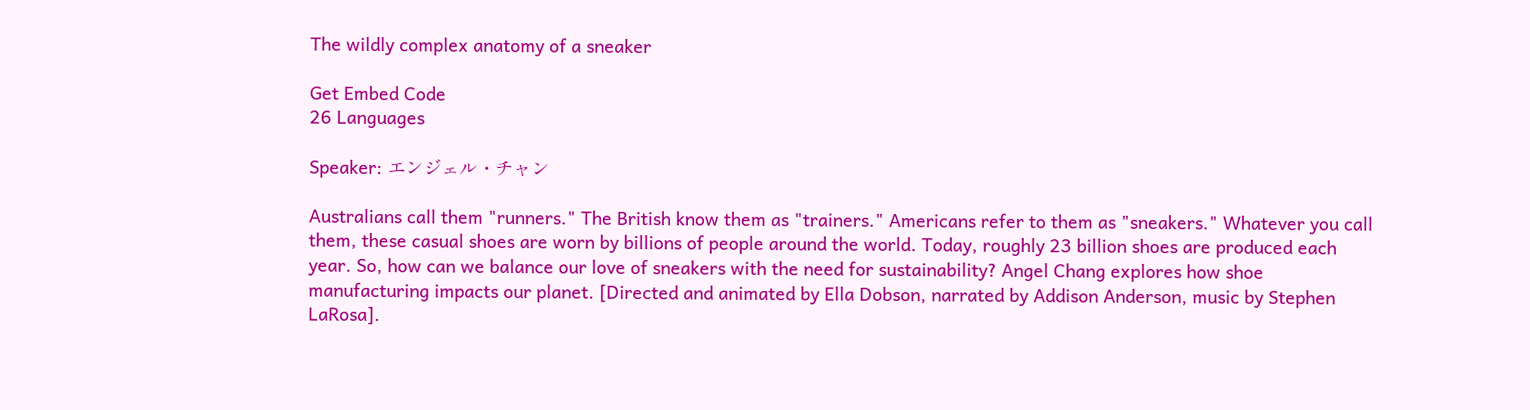The wildly complex anatomy of a sneaker

Get Embed Code
26 Languages

Speaker: エンジェル・チャン

Australians call them "runners." The British know them as "trainers." Americans refer to them as "sneakers." Whatever you call them, these casual shoes are worn by billions of people around the world. Today, roughly 23 billion shoes are produced each year. So, how can we balance our love of sneakers with the need for sustainability? Angel Chang explores how shoe manufacturing impacts our planet. [Directed and animated by Ella Dobson, narrated by Addison Anderson, music by Stephen LaRosa].